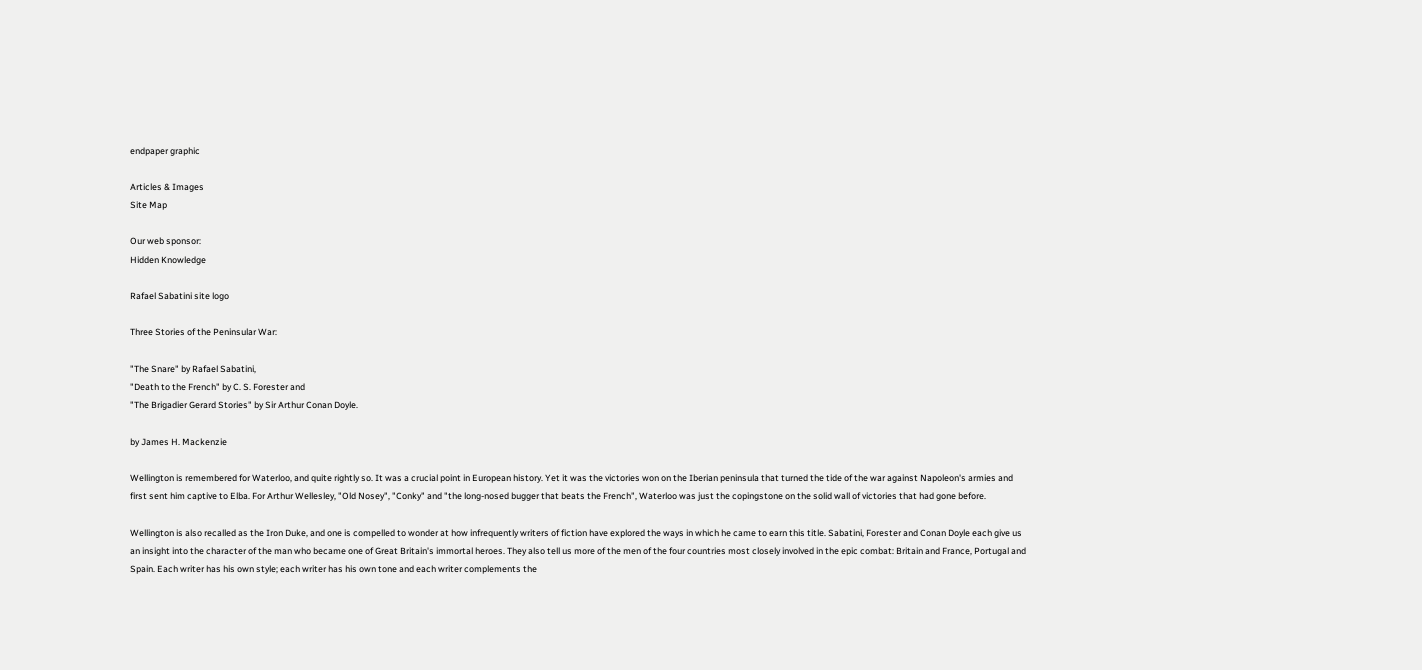endpaper graphic

Articles & Images
Site Map

Our web sponsor:
Hidden Knowledge

Rafael Sabatini site logo

Three Stories of the Peninsular War:

"The Snare" by Rafael Sabatini,
"Death to the French" by C. S. Forester and
"The Brigadier Gerard Stories" by Sir Arthur Conan Doyle.

by James H. Mackenzie

Wellington is remembered for Waterloo, and quite rightly so. It was a crucial point in European history. Yet it was the victories won on the Iberian peninsula that turned the tide of the war against Napoleon's armies and first sent him captive to Elba. For Arthur Wellesley, "Old Nosey", "Conky" and "the long-nosed bugger that beats the French", Waterloo was just the copingstone on the solid wall of victories that had gone before.

Wellington is also recalled as the Iron Duke, and one is compelled to wonder at how infrequently writers of fiction have explored the ways in which he came to earn this title. Sabatini, Forester and Conan Doyle each give us an insight into the character of the man who became one of Great Britain's immortal heroes. They also tell us more of the men of the four countries most closely involved in the epic combat: Britain and France, Portugal and Spain. Each writer has his own style; each writer has his own tone and each writer complements the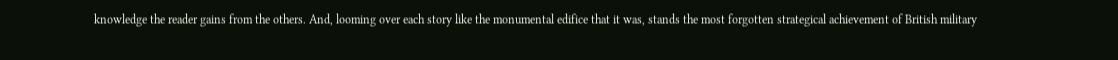knowledge the reader gains from the others. And, looming over each story like the monumental edifice that it was, stands the most forgotten strategical achievement of British military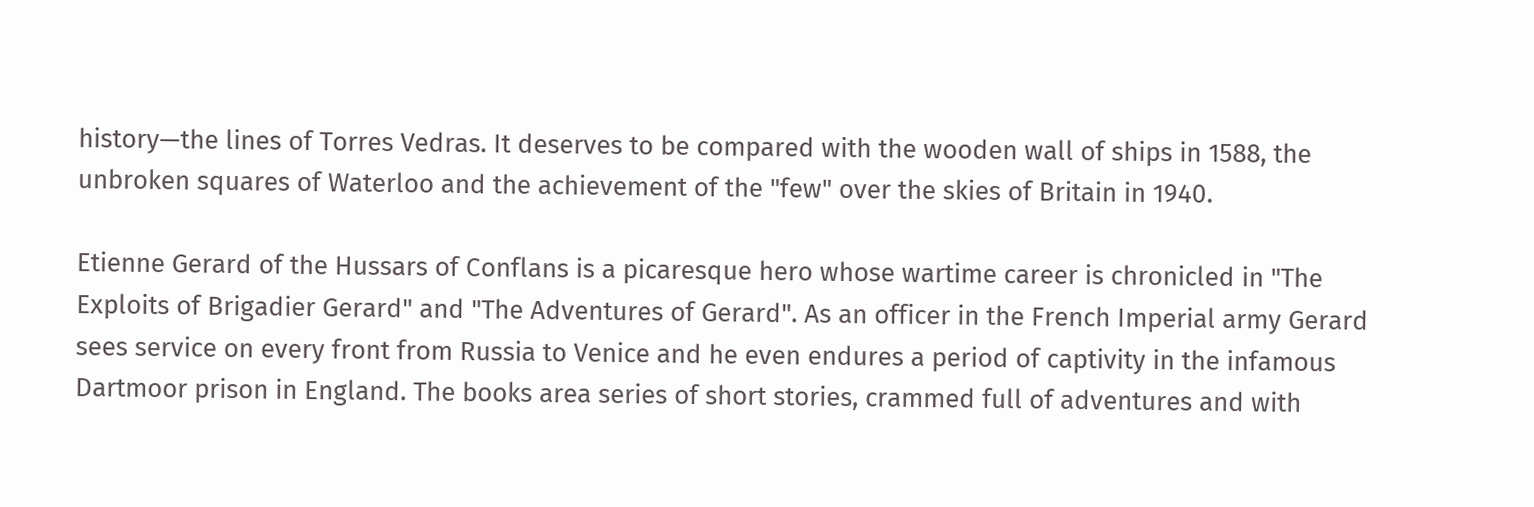history—the lines of Torres Vedras. It deserves to be compared with the wooden wall of ships in 1588, the unbroken squares of Waterloo and the achievement of the "few" over the skies of Britain in 1940.

Etienne Gerard of the Hussars of Conflans is a picaresque hero whose wartime career is chronicled in "The Exploits of Brigadier Gerard" and "The Adventures of Gerard". As an officer in the French Imperial army Gerard sees service on every front from Russia to Venice and he even endures a period of captivity in the infamous Dartmoor prison in England. The books area series of short stories, crammed full of adventures and with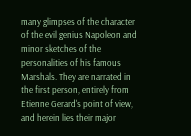many glimpses of the character of the evil genius Napoleon and minor sketches of the personalities of his famous Marshals. They are narrated in the first person, entirely from Etienne Gerard's point of view, and herein lies their major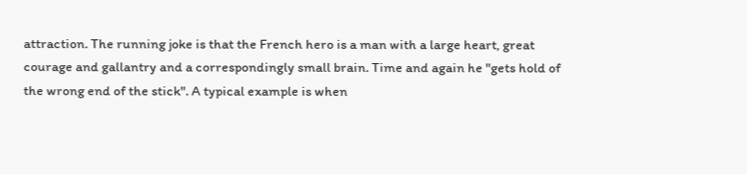attraction. The running joke is that the French hero is a man with a large heart, great courage and gallantry and a correspondingly small brain. Time and again he "gets hold of the wrong end of the stick". A typical example is when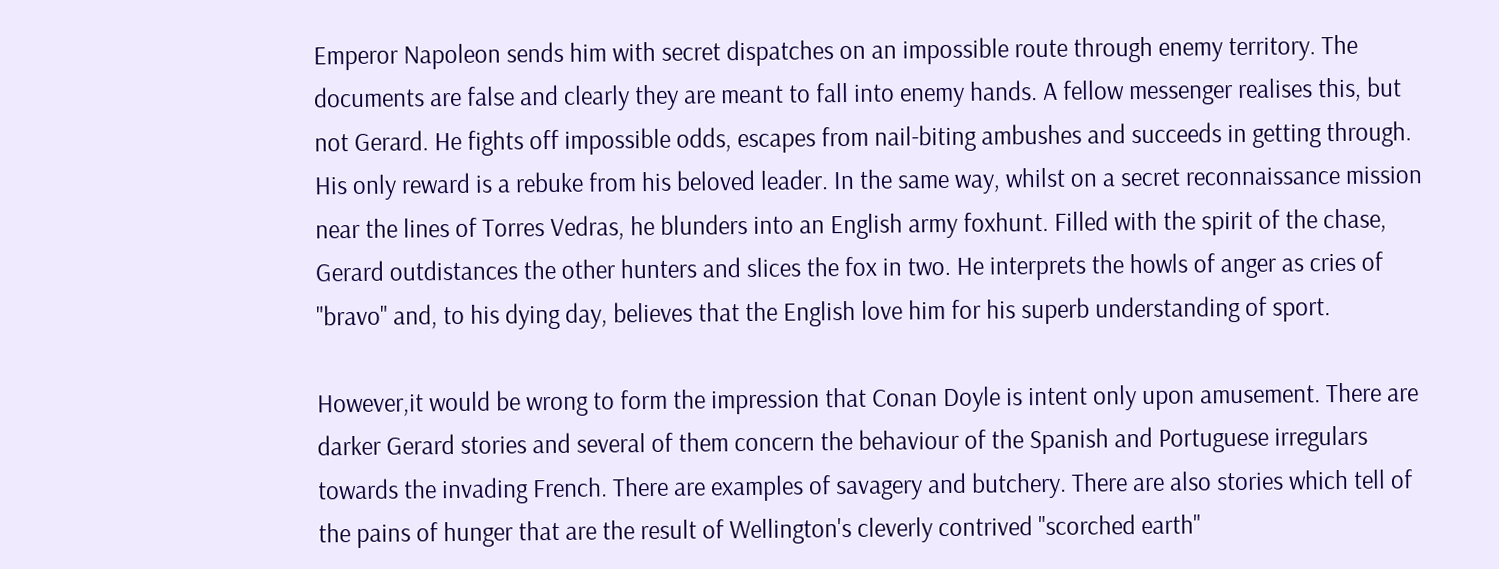Emperor Napoleon sends him with secret dispatches on an impossible route through enemy territory. The documents are false and clearly they are meant to fall into enemy hands. A fellow messenger realises this, but not Gerard. He fights off impossible odds, escapes from nail-biting ambushes and succeeds in getting through. His only reward is a rebuke from his beloved leader. In the same way, whilst on a secret reconnaissance mission near the lines of Torres Vedras, he blunders into an English army foxhunt. Filled with the spirit of the chase, Gerard outdistances the other hunters and slices the fox in two. He interprets the howls of anger as cries of "bravo" and, to his dying day, believes that the English love him for his superb understanding of sport.

However,it would be wrong to form the impression that Conan Doyle is intent only upon amusement. There are darker Gerard stories and several of them concern the behaviour of the Spanish and Portuguese irregulars towards the invading French. There are examples of savagery and butchery. There are also stories which tell of the pains of hunger that are the result of Wellington's cleverly contrived "scorched earth"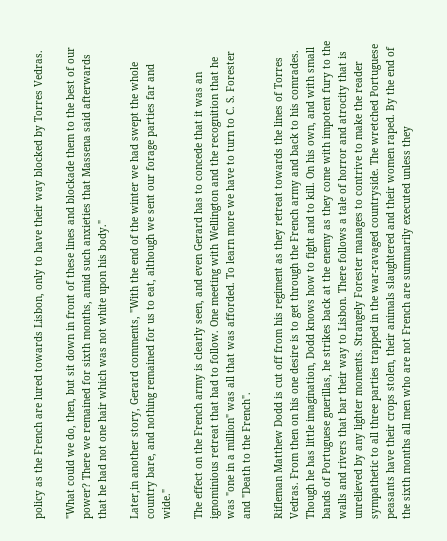policy as the French are lured towards Lisbon, only to have their way blocked by Torres Vedras.

"What could we do, then, but sit down in front of these lines and blockade them to the best of our power? There we remained for sixth months, amid such anxieties that Massena said afterwards that he had not one hair which was not white upon his body."

Later,in another story, Gerard comments, "With the end of the winter we had swept the whole country bare, and nothing remained for us to eat, although we sent our forage parties far and wide."

The effect on the French army is clearly seen, and even Gerard has to concede that it was an ignominious retreat that had to follow. One meeting with Wellington and the recognition that he was "one in a million" was all that was afforded. To learn more we have to turn to C. S. Forester and "Death to the French".

Rifleman Matthew Dodd is cut off from his regiment as they retreat towards the lines of Torres Vedras. From then on his one desire is to get through the French army and back to his comrades. Though he has little imagination, Dodd knows how to fight and to kill. On his own, and with small bands of Portuguese guerillas, he strikes back at the enemy as they come with impotent fury to the walls and rivers that bar their way to Lisbon. There follows a tale of horror and atrocity that is unrelieved by any lighter moments. Strangely Forester manages to contrive to make the reader sympathetic to all three parties trapped in the war-ravaged countryside. The wretched Portuguese peasants have their crops stolen, their animals slaughtered and their women raped. By the end of the sixth months all men who are not French are summarily executed unless they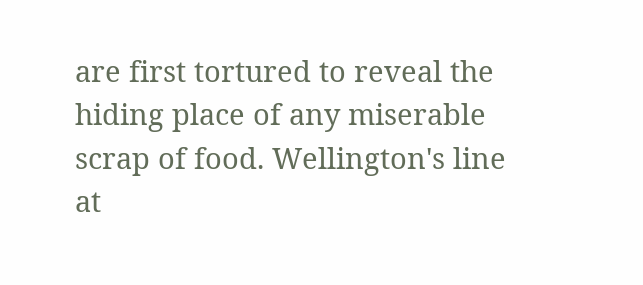are first tortured to reveal the hiding place of any miserable scrap of food. Wellington's line at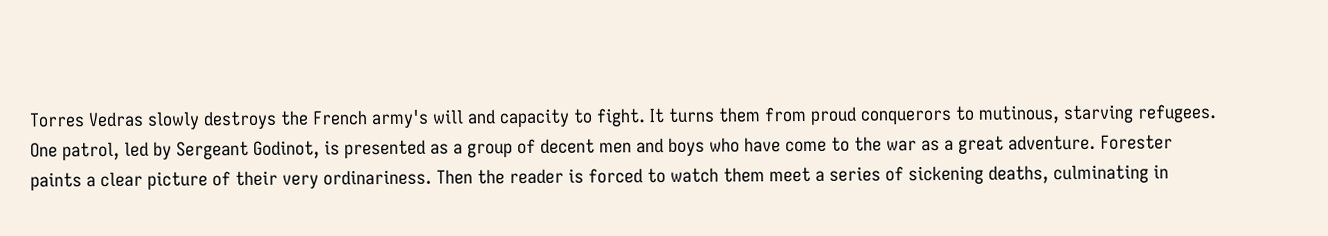Torres Vedras slowly destroys the French army's will and capacity to fight. It turns them from proud conquerors to mutinous, starving refugees. One patrol, led by Sergeant Godinot, is presented as a group of decent men and boys who have come to the war as a great adventure. Forester paints a clear picture of their very ordinariness. Then the reader is forced to watch them meet a series of sickening deaths, culminating in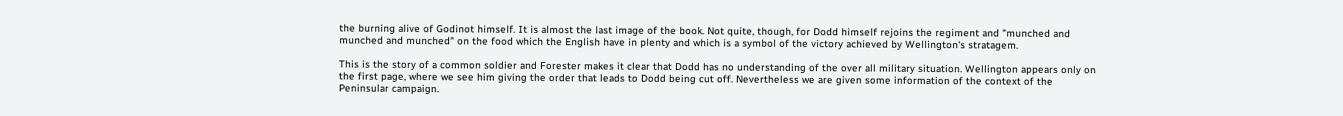the burning alive of Godinot himself. It is almost the last image of the book. Not quite, though, for Dodd himself rejoins the regiment and "munched and munched and munched" on the food which the English have in plenty and which is a symbol of the victory achieved by Wellington's stratagem.

This is the story of a common soldier and Forester makes it clear that Dodd has no understanding of the over all military situation. Wellington appears only on the first page, where we see him giving the order that leads to Dodd being cut off. Nevertheless we are given some information of the context of the Peninsular campaign.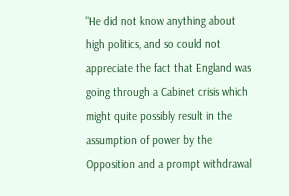"He did not know anything about high politics, and so could not appreciate the fact that England was going through a Cabinet crisis which might quite possibly result in the assumption of power by the Opposition and a prompt withdrawal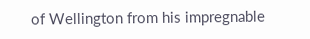of Wellington from his impregnable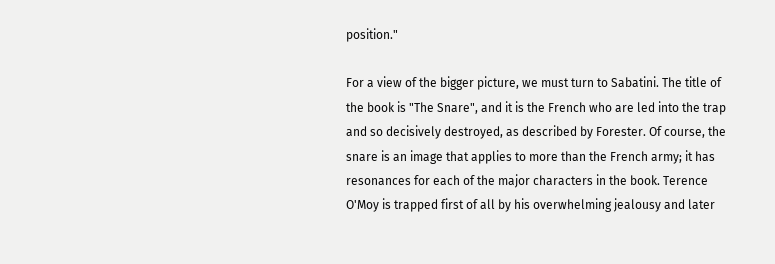position."

For a view of the bigger picture, we must turn to Sabatini. The title of the book is "The Snare", and it is the French who are led into the trap and so decisively destroyed, as described by Forester. Of course, the snare is an image that applies to more than the French army; it has resonances for each of the major characters in the book. Terence O'Moy is trapped first of all by his overwhelming jealousy and later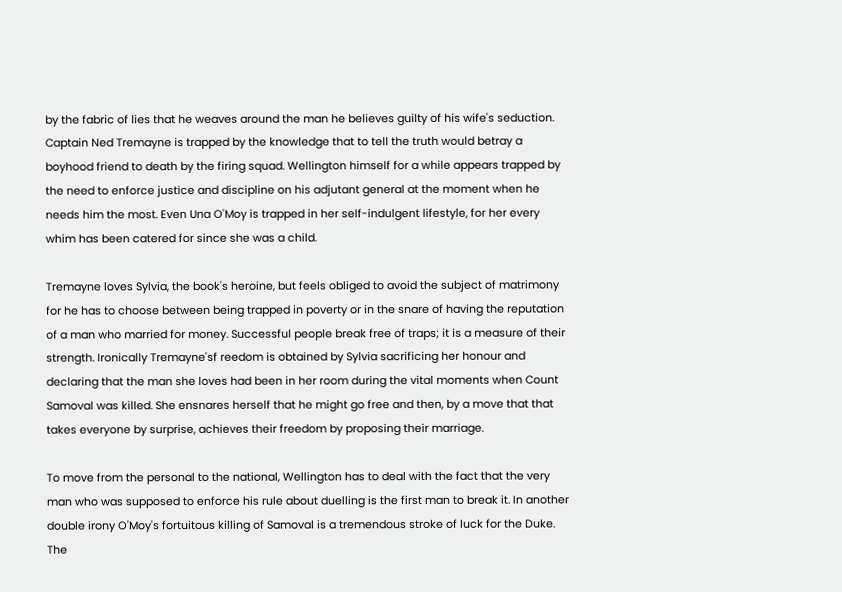by the fabric of lies that he weaves around the man he believes guilty of his wife's seduction. Captain Ned Tremayne is trapped by the knowledge that to tell the truth would betray a boyhood friend to death by the firing squad. Wellington himself for a while appears trapped by the need to enforce justice and discipline on his adjutant general at the moment when he needs him the most. Even Una O'Moy is trapped in her self-indulgent lifestyle, for her every whim has been catered for since she was a child.

Tremayne loves Sylvia, the book's heroine, but feels obliged to avoid the subject of matrimony for he has to choose between being trapped in poverty or in the snare of having the reputation of a man who married for money. Successful people break free of traps; it is a measure of their strength. Ironically Tremayne'sf reedom is obtained by Sylvia sacrificing her honour and declaring that the man she loves had been in her room during the vital moments when Count Samoval was killed. She ensnares herself that he might go free and then, by a move that that takes everyone by surprise, achieves their freedom by proposing their marriage.

To move from the personal to the national, Wellington has to deal with the fact that the very man who was supposed to enforce his rule about duelling is the first man to break it. In another double irony O'Moy's fortuitous killing of Samoval is a tremendous stroke of luck for the Duke. The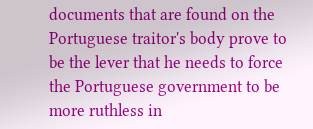documents that are found on the Portuguese traitor's body prove to be the lever that he needs to force the Portuguese government to be more ruthless in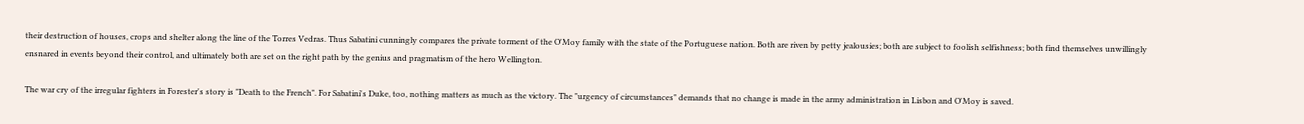their destruction of houses, crops and shelter along the line of the Torres Vedras. Thus Sabatini cunningly compares the private torment of the O'Moy family with the state of the Portuguese nation. Both are riven by petty jealousies; both are subject to foolish selfishness; both find themselves unwillingly ensnared in events beyond their control, and ultimately both are set on the right path by the genius and pragmatism of the hero Wellington.

The war cry of the irregular fighters in Forester's story is "Death to the French". For Sabatini's Duke, too, nothing matters as much as the victory. The "urgency of circumstances" demands that no change is made in the army administration in Lisbon and O'Moy is saved.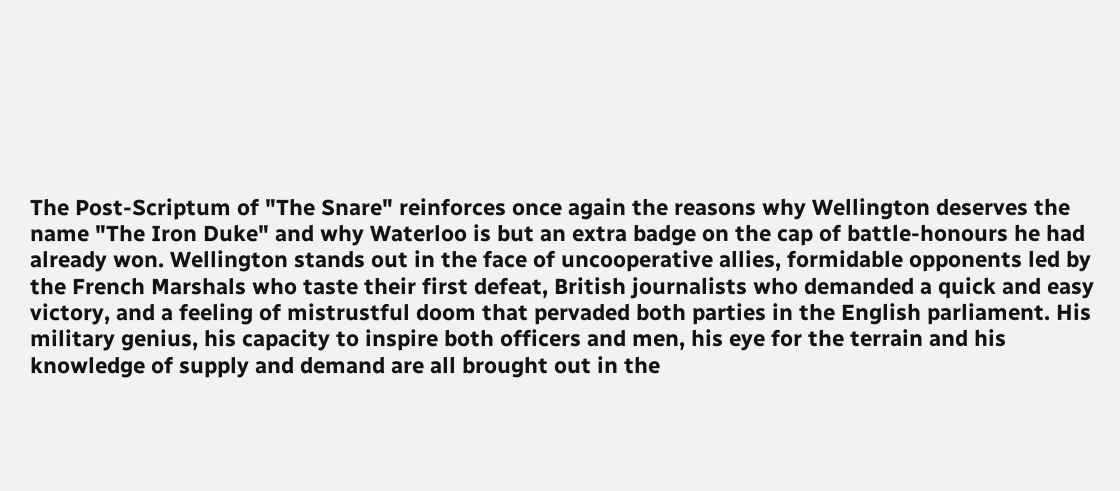The Post-Scriptum of "The Snare" reinforces once again the reasons why Wellington deserves the name "The Iron Duke" and why Waterloo is but an extra badge on the cap of battle-honours he had already won. Wellington stands out in the face of uncooperative allies, formidable opponents led by the French Marshals who taste their first defeat, British journalists who demanded a quick and easy victory, and a feeling of mistrustful doom that pervaded both parties in the English parliament. His military genius, his capacity to inspire both officers and men, his eye for the terrain and his knowledge of supply and demand are all brought out in the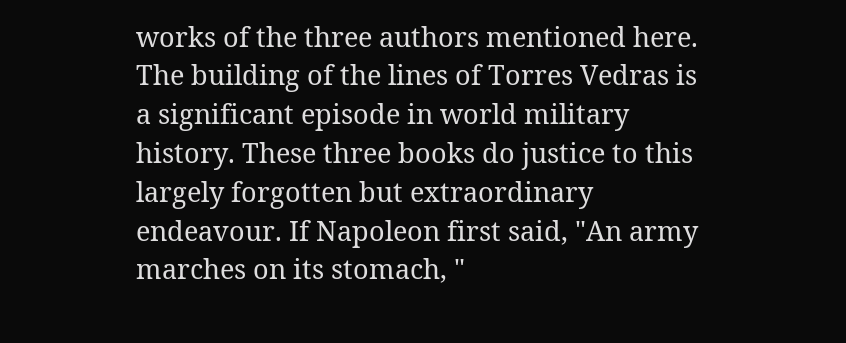works of the three authors mentioned here. The building of the lines of Torres Vedras is a significant episode in world military history. These three books do justice to this largely forgotten but extraordinary endeavour. If Napoleon first said, "An army marches on its stomach, "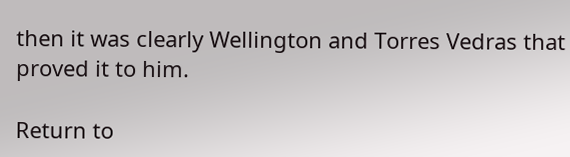then it was clearly Wellington and Torres Vedras that proved it to him.

Return to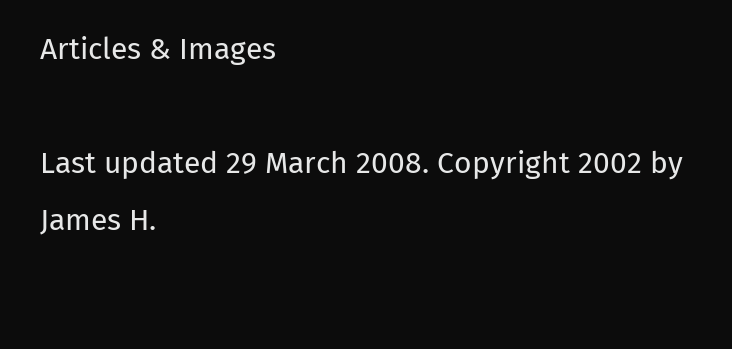Articles & Images

Last updated 29 March 2008. Copyright 2002 by James H.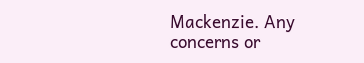Mackenzie. Any concerns or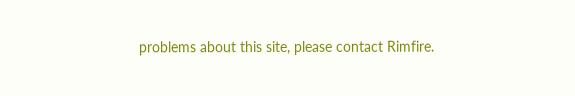problems about this site, please contact Rimfire.